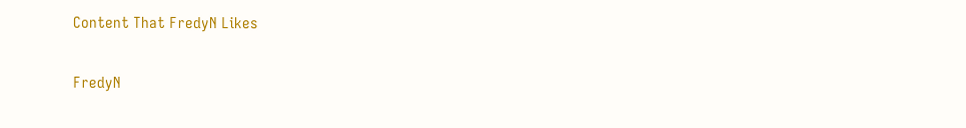Content That FredyN Likes

FredyN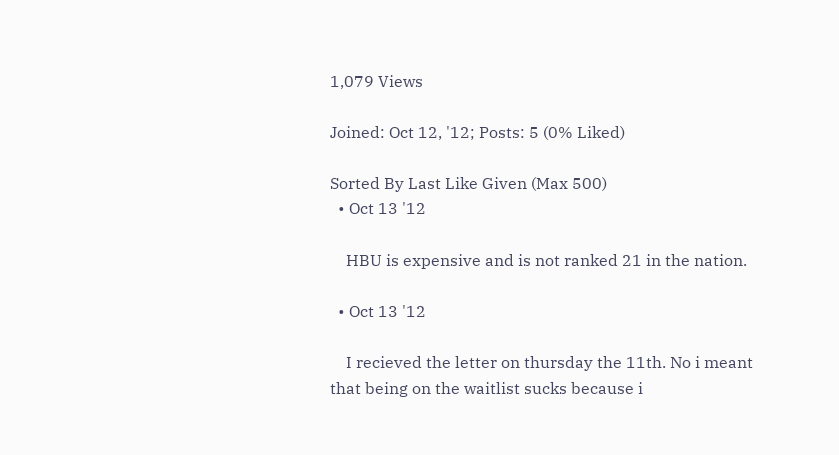1,079 Views

Joined: Oct 12, '12; Posts: 5 (0% Liked)

Sorted By Last Like Given (Max 500)
  • Oct 13 '12

    HBU is expensive and is not ranked 21 in the nation.

  • Oct 13 '12

    I recieved the letter on thursday the 11th. No i meant that being on the waitlist sucks because i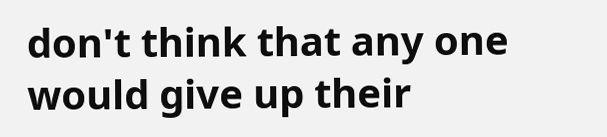don't think that any one would give up their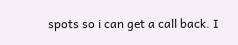spots so i can get a call back. I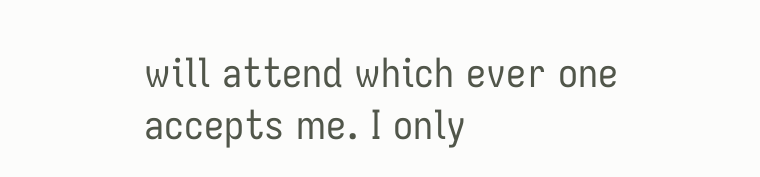will attend which ever one accepts me. I only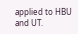applied to HBU and UT.